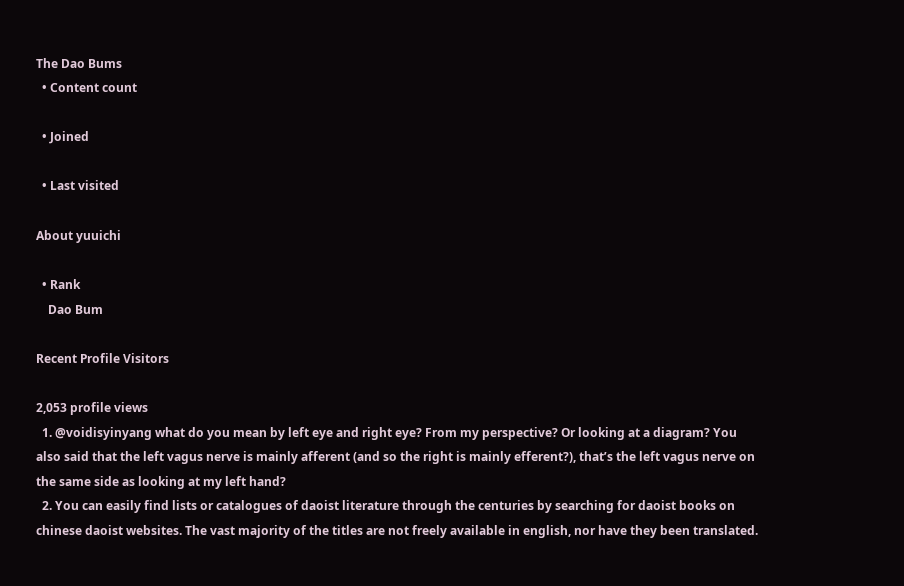The Dao Bums
  • Content count

  • Joined

  • Last visited

About yuuichi

  • Rank
    Dao Bum

Recent Profile Visitors

2,053 profile views
  1. @voidisyinyang what do you mean by left eye and right eye? From my perspective? Or looking at a diagram? You also said that the left vagus nerve is mainly afferent (and so the right is mainly efferent?), that’s the left vagus nerve on the same side as looking at my left hand?
  2. You can easily find lists or catalogues of daoist literature through the centuries by searching for daoist books on chinese daoist websites. The vast majority of the titles are not freely available in english, nor have they been translated.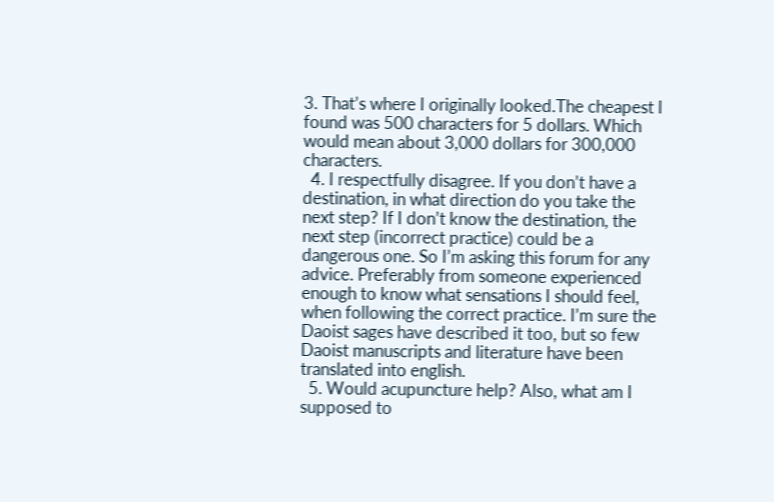3. That’s where I originally looked.The cheapest I found was 500 characters for 5 dollars. Which would mean about 3,000 dollars for 300,000 characters.
  4. I respectfully disagree. If you don’t have a destination, in what direction do you take the next step? If I don’t know the destination, the next step (incorrect practice) could be a dangerous one. So I’m asking this forum for any advice. Preferably from someone experienced enough to know what sensations I should feel, when following the correct practice. I’m sure the Daoist sages have described it too, but so few Daoist manuscripts and literature have been translated into english.
  5. Would acupuncture help? Also, what am I supposed to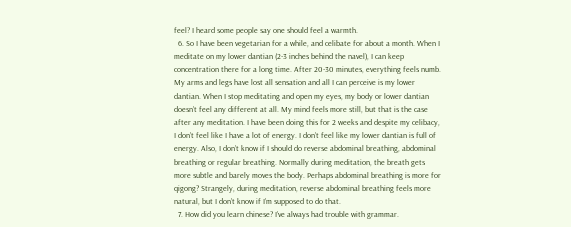feel? I heard some people say one should feel a warmth.
  6. So I have been vegetarian for a while, and celibate for about a month. When I meditate on my lower dantian (2-3 inches behind the navel), I can keep concentration there for a long time. After 20-30 minutes, everything feels numb. My arms and legs have lost all sensation and all I can perceive is my lower dantian. When I stop meditating and open my eyes, my body or lower dantian doesn’t feel any different at all. My mind feels more still, but that is the case after any meditation. I have been doing this for 2 weeks and despite my celibacy, I don’t feel like I have a lot of energy. I don’t feel like my lower dantian is full of energy. Also, I don’t know if I should do reverse abdominal breathing, abdominal breathing or regular breathing. Normally during meditation, the breath gets more subtle and barely moves the body. Perhaps abdominal breathing is more for qigong? Strangely, during meditation, reverse abdominal breathing feels more natural, but I don’t know if I’m supposed to do that.
  7. How did you learn chinese? I’ve always had trouble with grammar.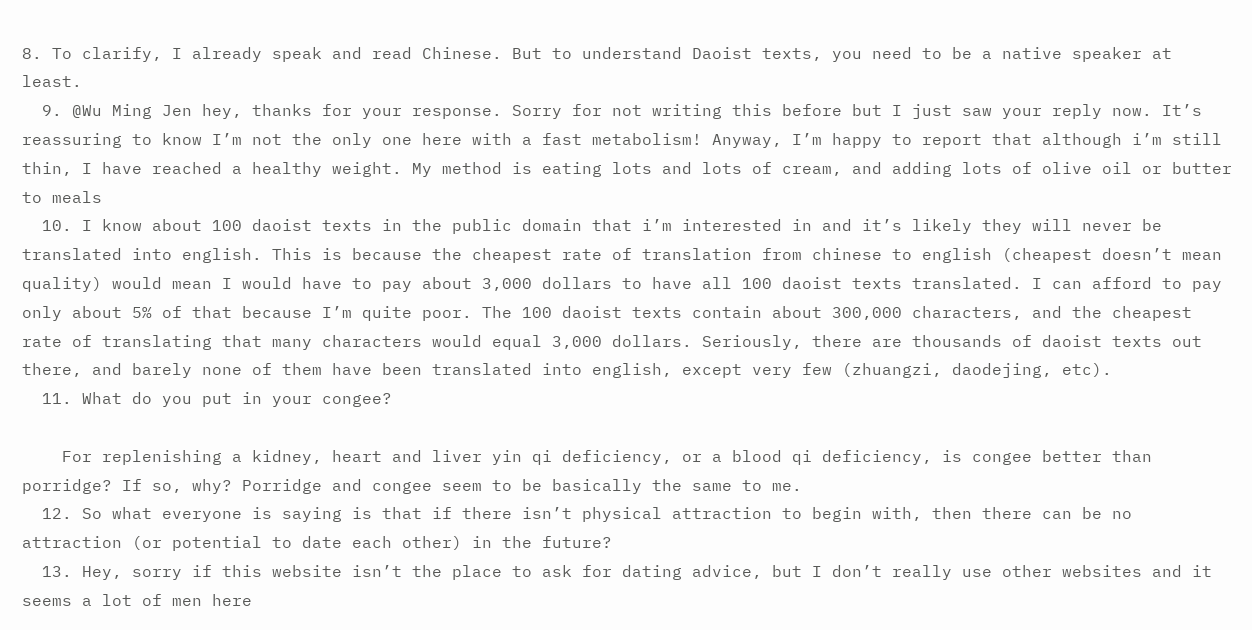8. To clarify, I already speak and read Chinese. But to understand Daoist texts, you need to be a native speaker at least.
  9. @Wu Ming Jen hey, thanks for your response. Sorry for not writing this before but I just saw your reply now. It’s reassuring to know I’m not the only one here with a fast metabolism! Anyway, I’m happy to report that although i’m still thin, I have reached a healthy weight. My method is eating lots and lots of cream, and adding lots of olive oil or butter to meals
  10. I know about 100 daoist texts in the public domain that i’m interested in and it’s likely they will never be translated into english. This is because the cheapest rate of translation from chinese to english (cheapest doesn’t mean quality) would mean I would have to pay about 3,000 dollars to have all 100 daoist texts translated. I can afford to pay only about 5% of that because I’m quite poor. The 100 daoist texts contain about 300,000 characters, and the cheapest rate of translating that many characters would equal 3,000 dollars. Seriously, there are thousands of daoist texts out there, and barely none of them have been translated into english, except very few (zhuangzi, daodejing, etc).
  11. What do you put in your congee?

    For replenishing a kidney, heart and liver yin qi deficiency, or a blood qi deficiency, is congee better than porridge? If so, why? Porridge and congee seem to be basically the same to me.
  12. So what everyone is saying is that if there isn’t physical attraction to begin with, then there can be no attraction (or potential to date each other) in the future?
  13. Hey, sorry if this website isn’t the place to ask for dating advice, but I don’t really use other websites and it seems a lot of men here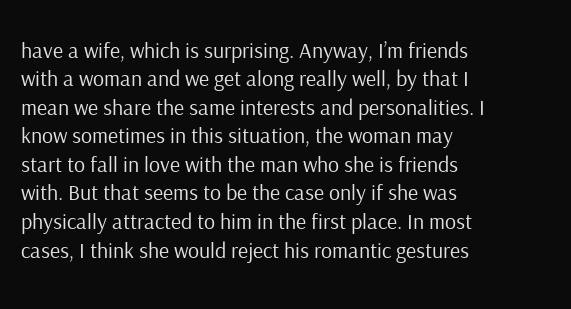have a wife, which is surprising. Anyway, I’m friends with a woman and we get along really well, by that I mean we share the same interests and personalities. I know sometimes in this situation, the woman may start to fall in love with the man who she is friends with. But that seems to be the case only if she was physically attracted to him in the first place. In most cases, I think she would reject his romantic gestures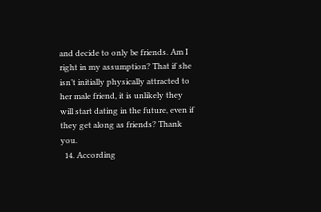and decide to only be friends. Am I right in my assumption? That if she isn’t initially physically attracted to her male friend, it is unlikely they will start dating in the future, even if they get along as friends? Thank you.
  14. According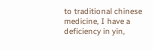to traditional chinese medicine, I have a deficiency in yin,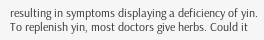resulting in symptoms displaying a deficiency of yin. To replenish yin, most doctors give herbs. Could it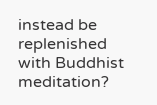instead be replenished with Buddhist meditation?